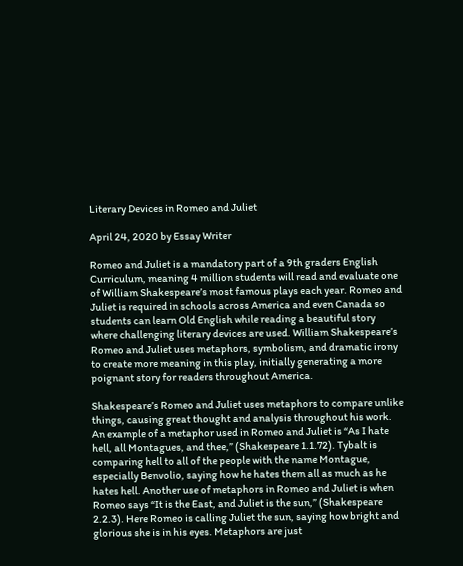Literary Devices in Romeo and Juliet

April 24, 2020 by Essay Writer

Romeo and Juliet is a mandatory part of a 9th graders English Curriculum, meaning 4 million students will read and evaluate one of William Shakespeare’s most famous plays each year. Romeo and Juliet is required in schools across America and even Canada so students can learn Old English while reading a beautiful story where challenging literary devices are used. William Shakespeare’s Romeo and Juliet uses metaphors, symbolism, and dramatic irony to create more meaning in this play, initially generating a more poignant story for readers throughout America.

Shakespeare’s Romeo and Juliet uses metaphors to compare unlike things, causing great thought and analysis throughout his work. An example of a metaphor used in Romeo and Juliet is “As I hate hell, all Montagues, and thee,” (Shakespeare 1.1.72). Tybalt is comparing hell to all of the people with the name Montague, especially Benvolio, saying how he hates them all as much as he hates hell. Another use of metaphors in Romeo and Juliet is when Romeo says “It is the East, and Juliet is the sun,” (Shakespeare 2.2.3). Here Romeo is calling Juliet the sun, saying how bright and glorious she is in his eyes. Metaphors are just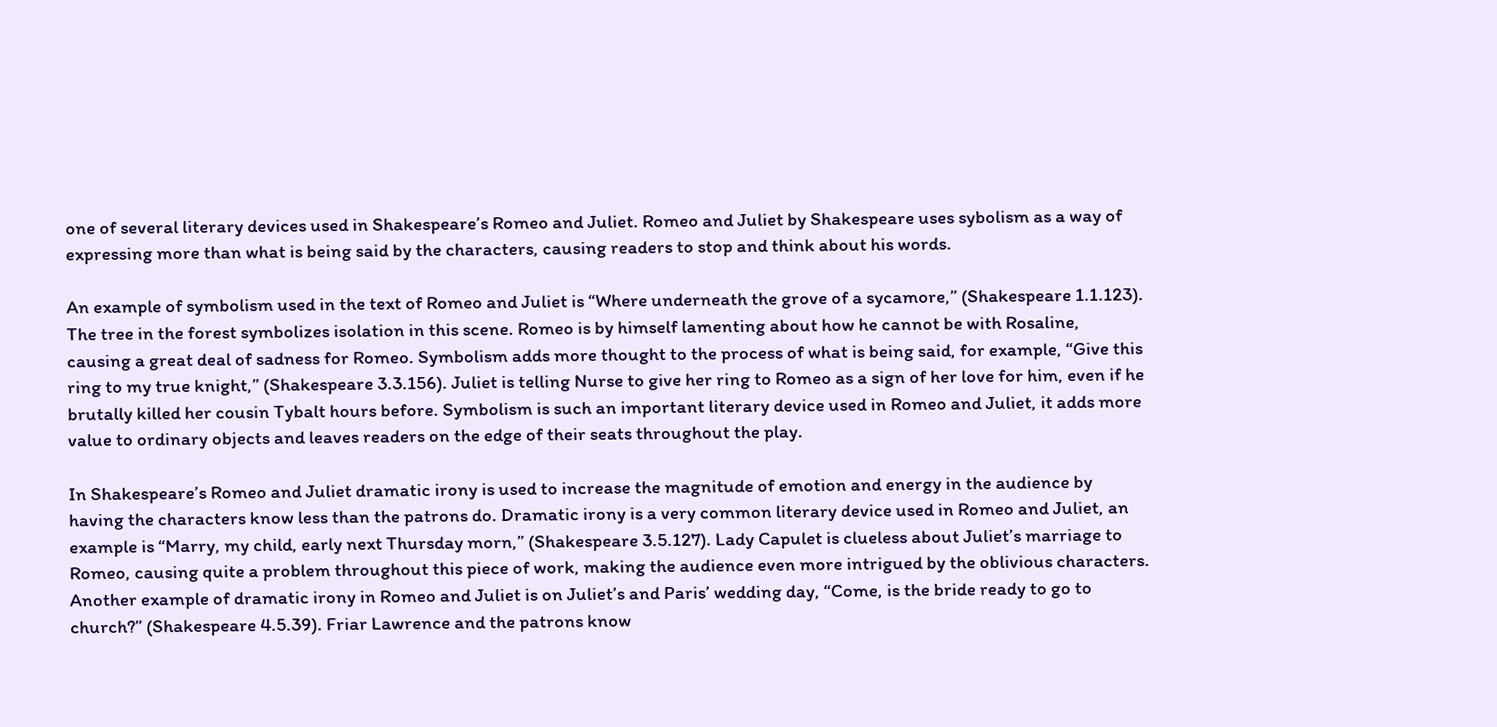one of several literary devices used in Shakespeare’s Romeo and Juliet. Romeo and Juliet by Shakespeare uses sybolism as a way of expressing more than what is being said by the characters, causing readers to stop and think about his words.

An example of symbolism used in the text of Romeo and Juliet is “Where underneath the grove of a sycamore,” (Shakespeare 1.1.123). The tree in the forest symbolizes isolation in this scene. Romeo is by himself lamenting about how he cannot be with Rosaline, causing a great deal of sadness for Romeo. Symbolism adds more thought to the process of what is being said, for example, “Give this ring to my true knight,” (Shakespeare 3.3.156). Juliet is telling Nurse to give her ring to Romeo as a sign of her love for him, even if he brutally killed her cousin Tybalt hours before. Symbolism is such an important literary device used in Romeo and Juliet, it adds more value to ordinary objects and leaves readers on the edge of their seats throughout the play.

In Shakespeare’s Romeo and Juliet dramatic irony is used to increase the magnitude of emotion and energy in the audience by having the characters know less than the patrons do. Dramatic irony is a very common literary device used in Romeo and Juliet, an example is “Marry, my child, early next Thursday morn,” (Shakespeare 3.5.127). Lady Capulet is clueless about Juliet’s marriage to Romeo, causing quite a problem throughout this piece of work, making the audience even more intrigued by the oblivious characters. Another example of dramatic irony in Romeo and Juliet is on Juliet’s and Paris’ wedding day, “Come, is the bride ready to go to church?” (Shakespeare 4.5.39). Friar Lawrence and the patrons know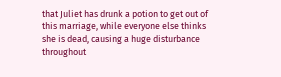that Juliet has drunk a potion to get out of this marriage, while everyone else thinks she is dead, causing a huge disturbance throughout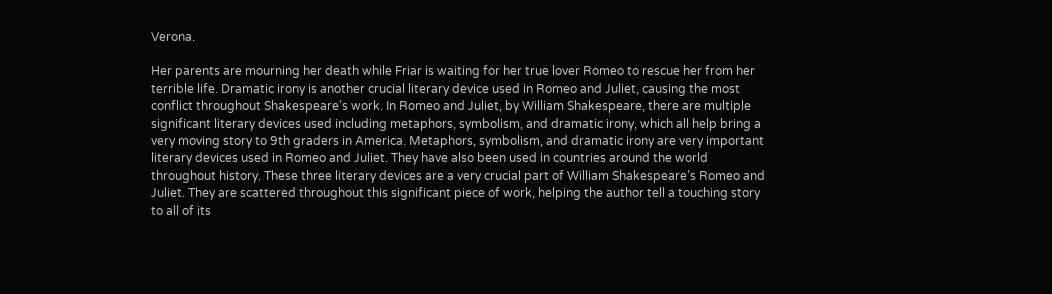Verona.

Her parents are mourning her death while Friar is waiting for her true lover Romeo to rescue her from her terrible life. Dramatic irony is another crucial literary device used in Romeo and Juliet, causing the most conflict throughout Shakespeare’s work. In Romeo and Juliet, by William Shakespeare, there are multiple significant literary devices used including metaphors, symbolism, and dramatic irony, which all help bring a very moving story to 9th graders in America. Metaphors, symbolism, and dramatic irony are very important literary devices used in Romeo and Juliet. They have also been used in countries around the world throughout history. These three literary devices are a very crucial part of William Shakespeare’s Romeo and Juliet. They are scattered throughout this significant piece of work, helping the author tell a touching story to all of its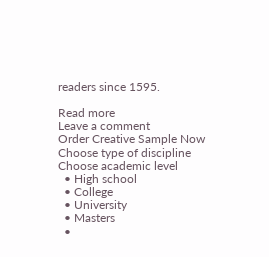readers since 1595.

Read more
Leave a comment
Order Creative Sample Now
Choose type of discipline
Choose academic level
  • High school
  • College
  • University
  • Masters
  •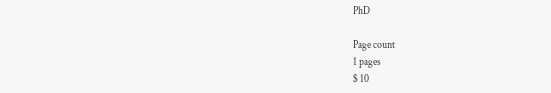PhD

Page count
1 pages
$ 10